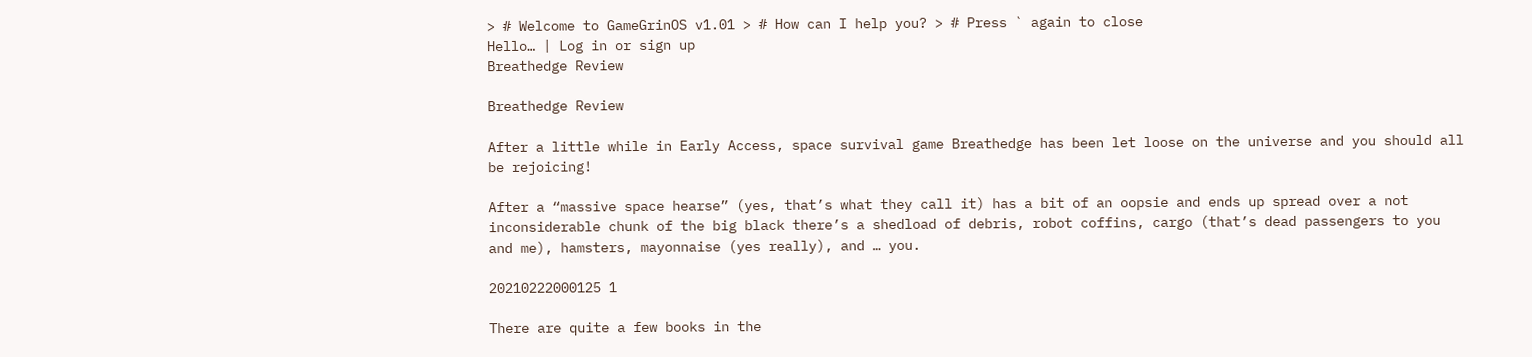> # Welcome to GameGrinOS v1.01 > # How can I help you? > # Press ` again to close
Hello… | Log in or sign up
Breathedge Review

Breathedge Review

After a little while in Early Access, space survival game Breathedge has been let loose on the universe and you should all be rejoicing!

After a “massive space hearse” (yes, that’s what they call it) has a bit of an oopsie and ends up spread over a not inconsiderable chunk of the big black there’s a shedload of debris, robot coffins, cargo (that’s dead passengers to you and me), hamsters, mayonnaise (yes really), and … you.

20210222000125 1

There are quite a few books in the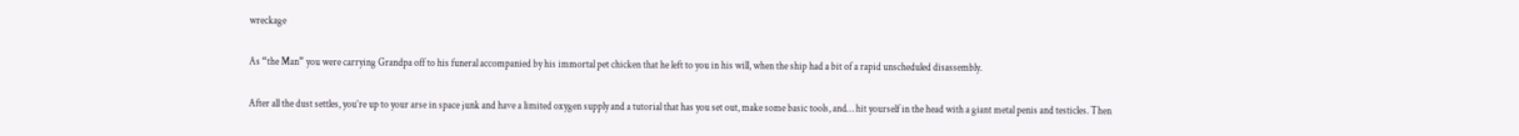wreckage

As “the Man” you were carrying Grandpa off to his funeral accompanied by his immortal pet chicken that he left to you in his will, when the ship had a bit of a rapid unscheduled disassembly.

After all the dust settles, you’re up to your arse in space junk and have a limited oxygen supply and a tutorial that has you set out, make some basic tools, and… hit yourself in the head with a giant metal penis and testicles. Then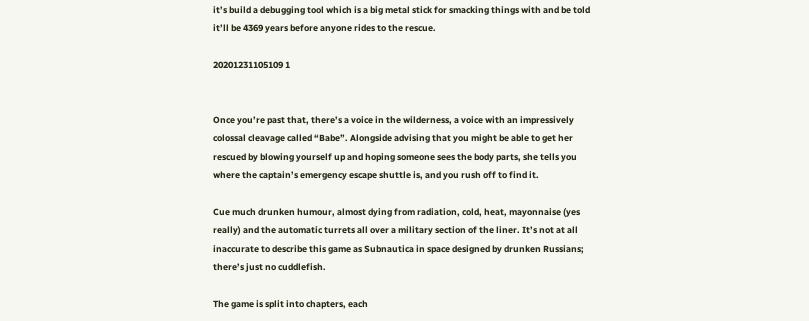it’s build a debugging tool which is a big metal stick for smacking things with and be told it’ll be 4369 years before anyone rides to the rescue.

20201231105109 1


Once you’re past that, there’s a voice in the wilderness, a voice with an impressively colossal cleavage called “Babe”. Alongside advising that you might be able to get her rescued by blowing yourself up and hoping someone sees the body parts, she tells you where the captain’s emergency escape shuttle is, and you rush off to find it.

Cue much drunken humour, almost dying from radiation, cold, heat, mayonnaise (yes really) and the automatic turrets all over a military section of the liner. It’s not at all inaccurate to describe this game as Subnautica in space designed by drunken Russians; there’s just no cuddlefish.

The game is split into chapters, each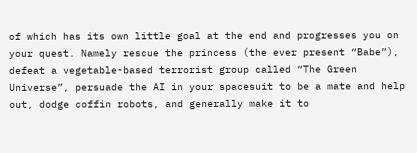of which has its own little goal at the end and progresses you on your quest. Namely rescue the princess (the ever present “Babe”), defeat a vegetable-based terrorist group called “The Green Universe”, persuade the AI in your spacesuit to be a mate and help out, dodge coffin robots, and generally make it to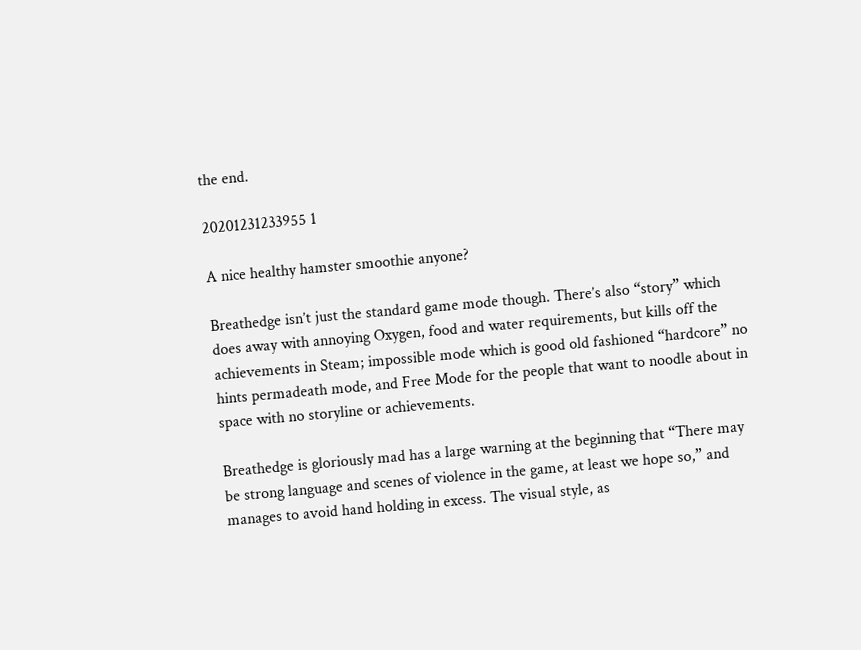the end.

20201231233955 1

A nice healthy hamster smoothie anyone?

Breathedge isn’t just the standard game mode though. There’s also “story” which does away with annoying Oxygen, food and water requirements, but kills off the achievements in Steam; impossible mode which is good old fashioned “hardcore” no hints permadeath mode, and Free Mode for the people that want to noodle about in space with no storyline or achievements.

Breathedge is gloriously mad has a large warning at the beginning that “There may be strong language and scenes of violence in the game, at least we hope so,” and manages to avoid hand holding in excess. The visual style, as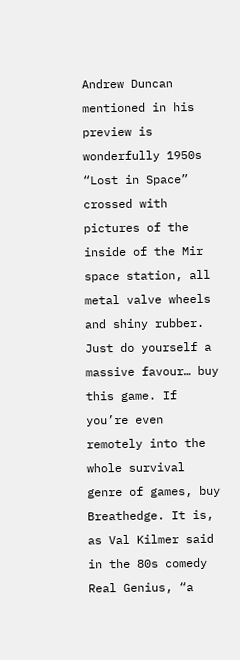Andrew Duncan mentioned in his preview is wonderfully 1950s “Lost in Space” crossed with pictures of the inside of the Mir space station, all metal valve wheels and shiny rubber. Just do yourself a massive favour… buy this game. If you’re even remotely into the whole survival genre of games, buy Breathedge. It is, as Val Kilmer said in the 80s comedy Real Genius, “a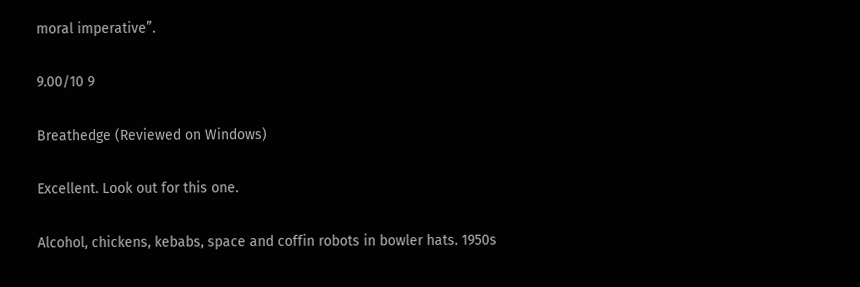moral imperative”.

9.00/10 9

Breathedge (Reviewed on Windows)

Excellent. Look out for this one.

Alcohol, chickens, kebabs, space and coffin robots in bowler hats. 1950s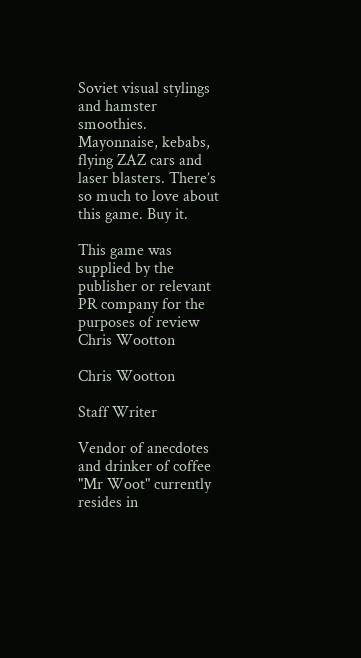Soviet visual stylings and hamster smoothies. Mayonnaise, kebabs, flying ZAZ cars and laser blasters. There’s so much to love about this game. Buy it.

This game was supplied by the publisher or relevant PR company for the purposes of review
Chris Wootton

Chris Wootton

Staff Writer

Vendor of anecdotes and drinker of coffee "Mr Woot" currently resides in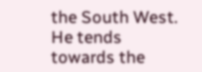the South West. He tends towards the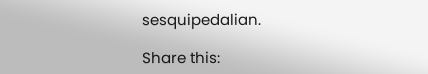sesquipedalian.

Share this: